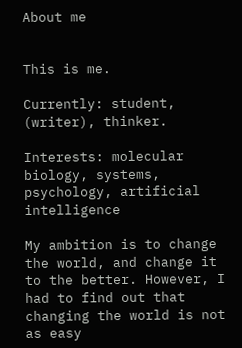About me


This is me.

Currently: student, (writer), thinker.

Interests: molecular biology, systems, psychology, artificial intelligence

My ambition is to change the world, and change it to the better. However, I had to find out that changing the world is not as easy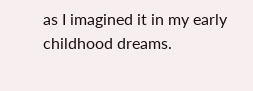as I imagined it in my early childhood dreams.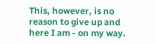This, however, is no reason to give up and here I am - on my way.